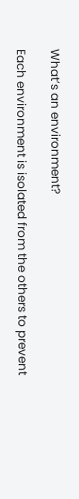What’s an environment?

Each environment is isolated from the others to prevent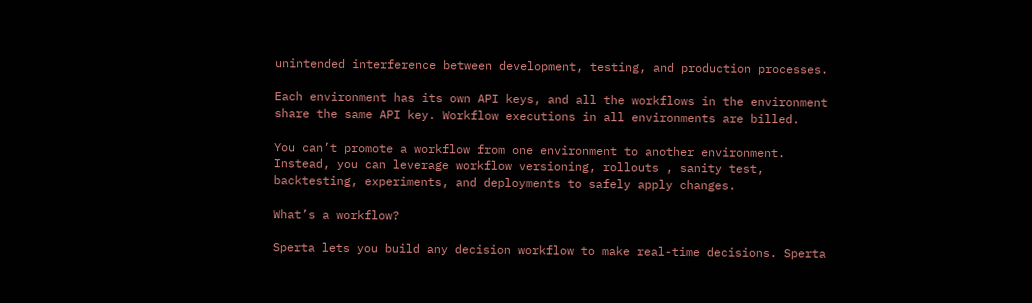unintended interference between development, testing, and production processes.

Each environment has its own API keys, and all the workflows in the environment share the same API key. Workflow executions in all environments are billed.

You can’t promote a workflow from one environment to another environment. Instead, you can leverage workflow versioning, rollouts , sanity test, backtesting, experiments, and deployments to safely apply changes.

What’s a workflow?

Sperta lets you build any decision workflow to make real-time decisions. Sperta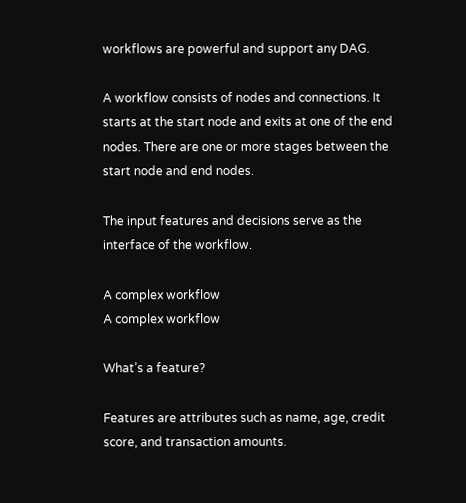workflows are powerful and support any DAG.

A workflow consists of nodes and connections. It starts at the start node and exits at one of the end nodes. There are one or more stages between the start node and end nodes.

The input features and decisions serve as the interface of the workflow.

A complex workflow
A complex workflow

What’s a feature?

Features are attributes such as name, age, credit score, and transaction amounts.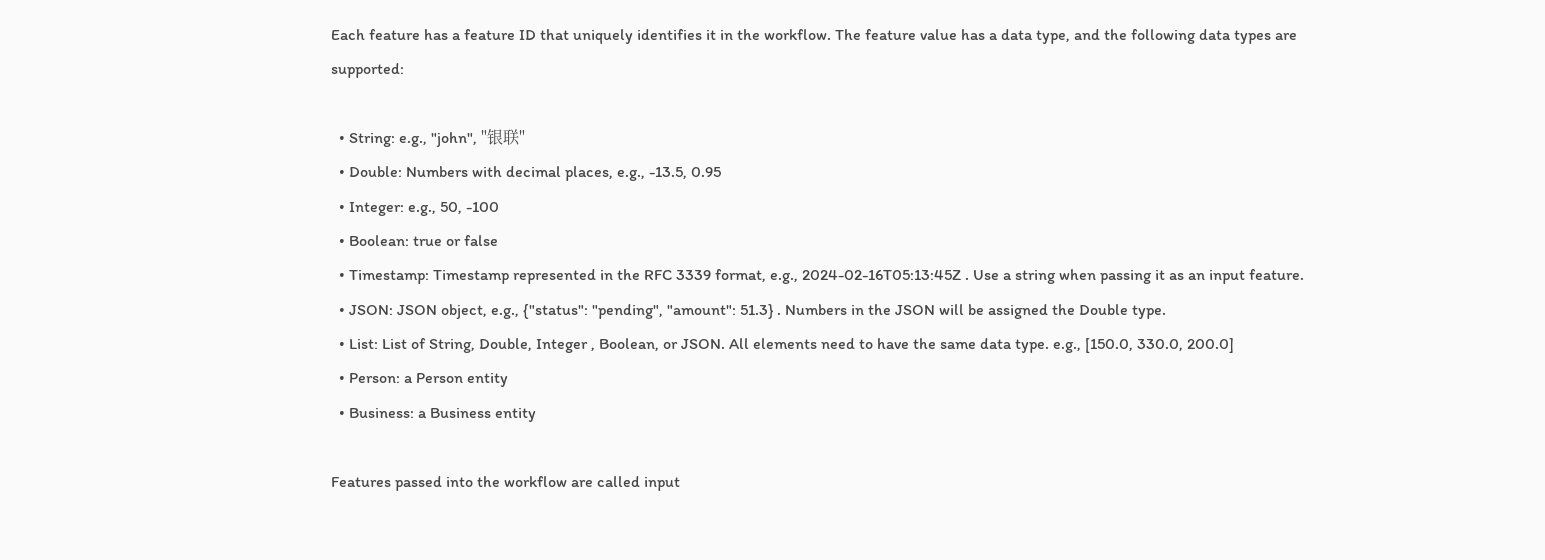Each feature has a feature ID that uniquely identifies it in the workflow. The feature value has a data type, and the following data types are supported:

  • String: e.g., "john", "银联"
  • Double: Numbers with decimal places, e.g., -13.5, 0.95
  • Integer: e.g., 50, -100
  • Boolean: true or false
  • Timestamp: Timestamp represented in the RFC 3339 format, e.g., 2024-02-16T05:13:45Z . Use a string when passing it as an input feature.
  • JSON: JSON object, e.g., {"status": "pending", "amount": 51.3} . Numbers in the JSON will be assigned the Double type.
  • List: List of String, Double, Integer , Boolean, or JSON. All elements need to have the same data type. e.g., [150.0, 330.0, 200.0]
  • Person: a Person entity
  • Business: a Business entity

Features passed into the workflow are called input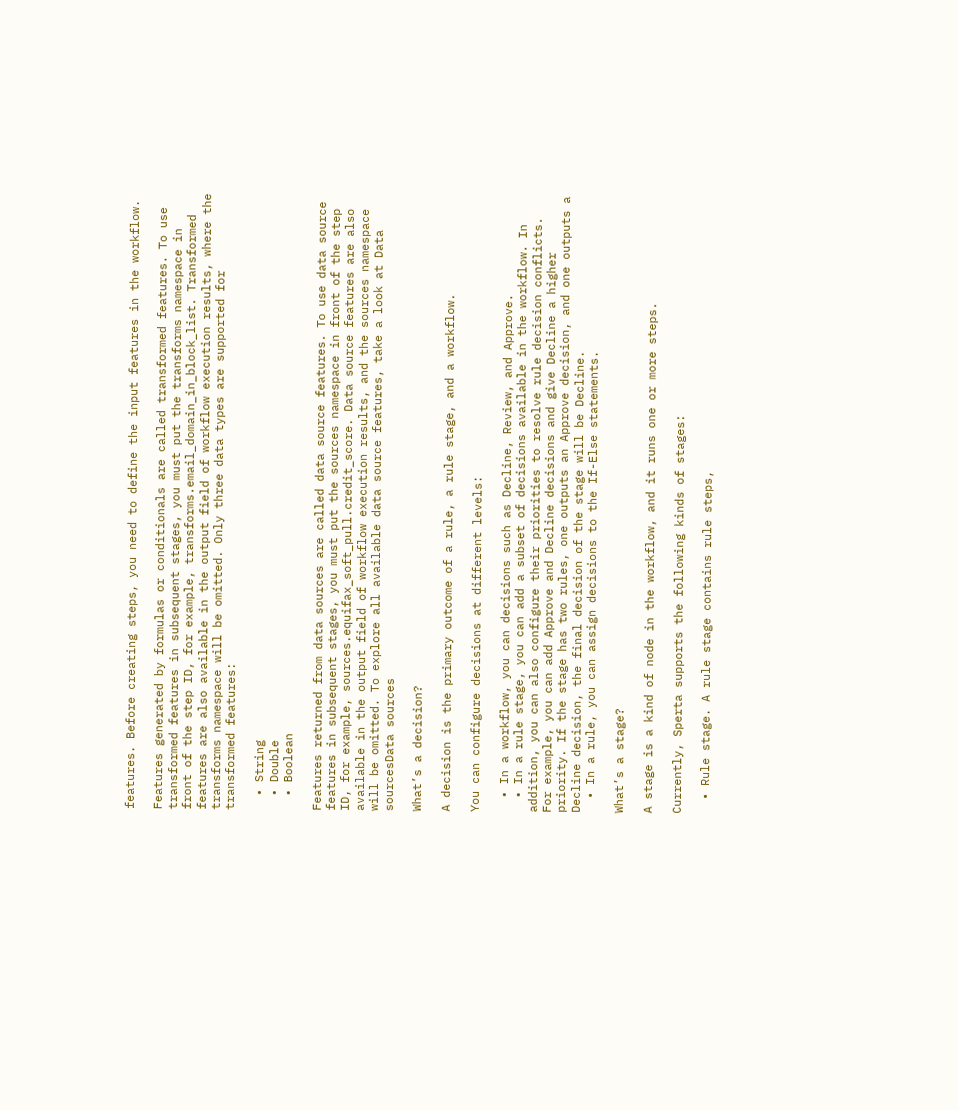features. Before creating steps, you need to define the input features in the workflow.

Features generated by formulas or conditionals are called transformed features. To use transformed features in subsequent stages, you must put the transforms namespace in front of the step ID, for example, transforms.email_domain_in_block_list. Transformed features are also available in the output field of workflow execution results, where the transforms namespace will be omitted. Only three data types are supported for transformed features:

  • String
  • Double
  • Boolean

Features returned from data sources are called data source features. To use data source features in subsequent stages, you must put the sources namespace in front of the step ID, for example, sources.equifax_soft_pull.credit_score. Data source features are also available in the output field of workflow execution results, and the sources namespace will be omitted. To explore all available data source features, take a look at Data sourcesData sources

What’s a decision?

A decision is the primary outcome of a rule, a rule stage, and a workflow.

You can configure decisions at different levels:

  • In a workflow, you can decisions such as Decline, Review, and Approve.
  • In a rule stage, you can add a subset of decisions available in the workflow. In addition, you can also configure their priorities to resolve rule decision conflicts. For example, you can add Approve and Decline decisions and give Decline a higher priority. If the stage has two rules, one outputs an Approve decision, and one outputs a Decline decision, the final decision of the stage will be Decline.
  • In a rule, you can assign decisions to the If-Else statements.

What’s a stage?

A stage is a kind of node in the workflow, and it runs one or more steps.

Currently, Sperta supports the following kinds of stages:

  • Rule stage. A rule stage contains rule steps,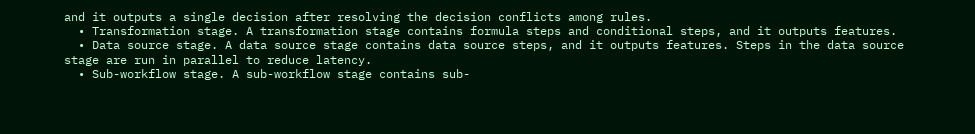and it outputs a single decision after resolving the decision conflicts among rules.
  • Transformation stage. A transformation stage contains formula steps and conditional steps, and it outputs features.
  • Data source stage. A data source stage contains data source steps, and it outputs features. Steps in the data source stage are run in parallel to reduce latency.
  • Sub-workflow stage. A sub-workflow stage contains sub-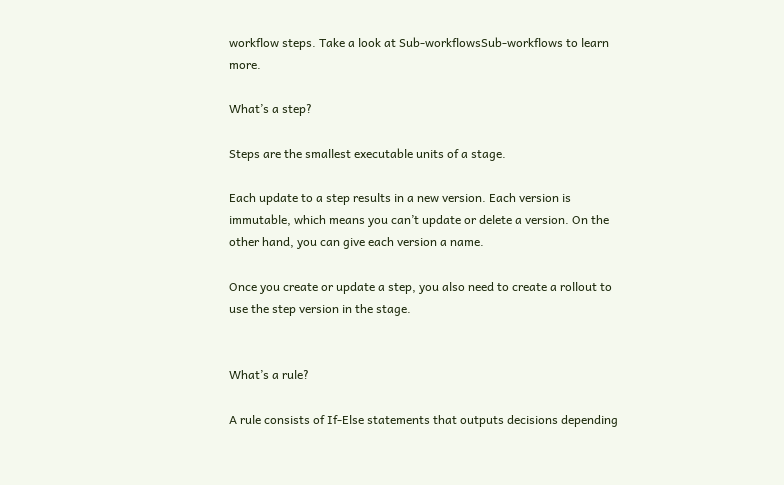workflow steps. Take a look at Sub-workflowsSub-workflows to learn more.

What’s a step?

Steps are the smallest executable units of a stage.

Each update to a step results in a new version. Each version is immutable, which means you can’t update or delete a version. On the other hand, you can give each version a name.

Once you create or update a step, you also need to create a rollout to use the step version in the stage.


What’s a rule?

A rule consists of If-Else statements that outputs decisions depending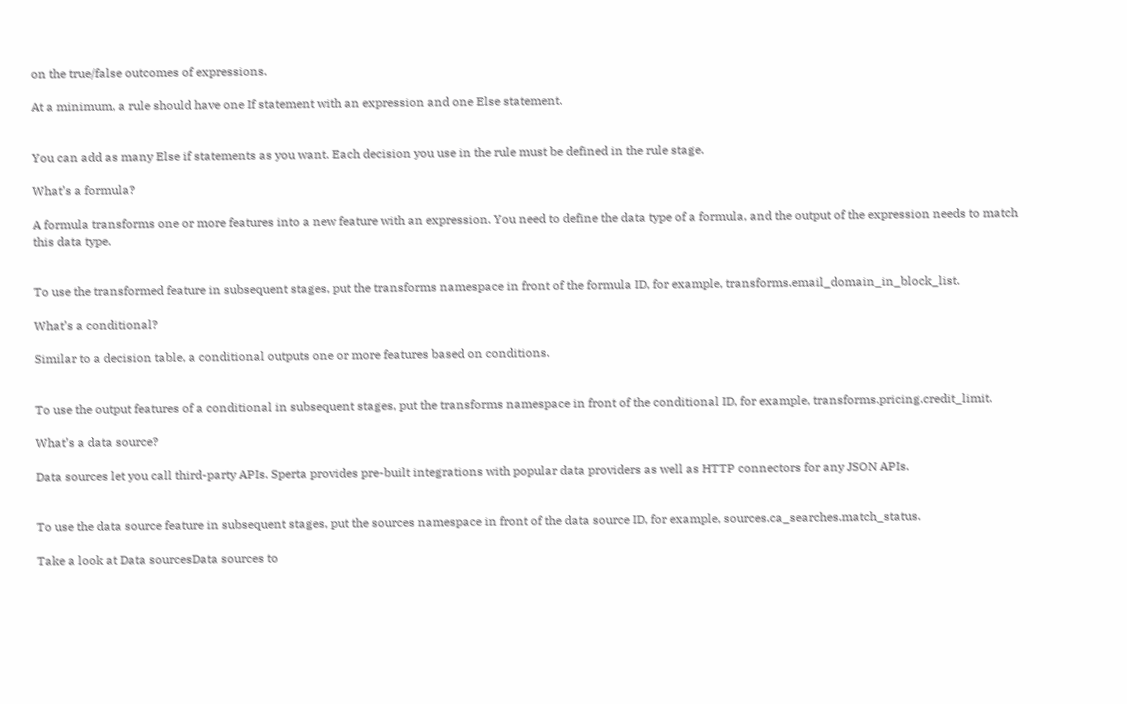on the true/false outcomes of expressions.

At a minimum, a rule should have one If statement with an expression and one Else statement.


You can add as many Else if statements as you want. Each decision you use in the rule must be defined in the rule stage.

What’s a formula?

A formula transforms one or more features into a new feature with an expression. You need to define the data type of a formula, and the output of the expression needs to match this data type.


To use the transformed feature in subsequent stages, put the transforms namespace in front of the formula ID, for example, transforms.email_domain_in_block_list.

What’s a conditional?

Similar to a decision table, a conditional outputs one or more features based on conditions.


To use the output features of a conditional in subsequent stages, put the transforms namespace in front of the conditional ID, for example, transforms.pricing.credit_limit.

What’s a data source?

Data sources let you call third-party APIs. Sperta provides pre-built integrations with popular data providers as well as HTTP connectors for any JSON APIs.


To use the data source feature in subsequent stages, put the sources namespace in front of the data source ID, for example, sources.ca_searches.match_status.

Take a look at Data sourcesData sources to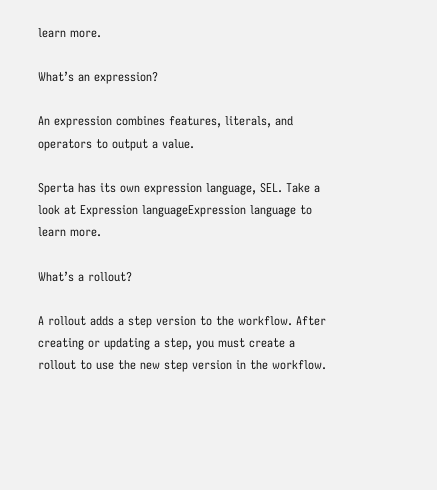learn more.

What’s an expression?

An expression combines features, literals, and operators to output a value.

Sperta has its own expression language, SEL. Take a look at Expression languageExpression language to learn more.

What’s a rollout?

A rollout adds a step version to the workflow. After creating or updating a step, you must create a rollout to use the new step version in the workflow.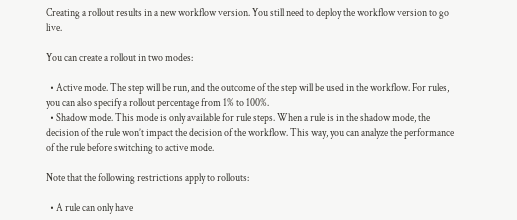Creating a rollout results in a new workflow version. You still need to deploy the workflow version to go live.

You can create a rollout in two modes:

  • Active mode. The step will be run, and the outcome of the step will be used in the workflow. For rules, you can also specify a rollout percentage from 1% to 100%.
  • Shadow mode. This mode is only available for rule steps. When a rule is in the shadow mode, the decision of the rule won’t impact the decision of the workflow. This way, you can analyze the performance of the rule before switching to active mode.

Note that the following restrictions apply to rollouts:

  • A rule can only have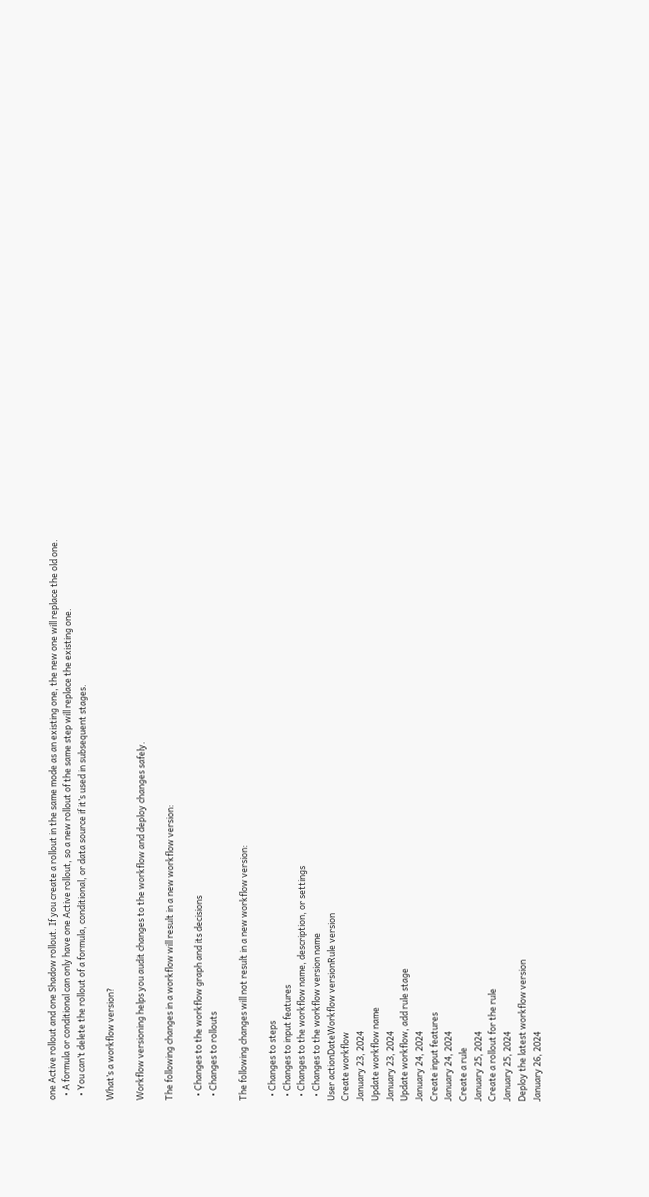one Active rollout and one Shadow rollout. If you create a rollout in the same mode as an existing one, the new one will replace the old one.
  • A formula or conditional can only have one Active rollout, so a new rollout of the same step will replace the existing one.
  • You can’t delete the rollout of a formula, conditional, or data source if it’s used in subsequent stages.

What’s a workflow version?

Workflow versioning helps you audit changes to the workflow and deploy changes safely.

The following changes in a workflow will result in a new workflow version:

  • Changes to the workflow graph and its decisions
  • Changes to rollouts

The following changes will not result in a new workflow version:

  • Changes to steps
  • Changes to input features
  • Changes to the workflow name, description, or settings
  • Changes to the workflow version name
User actionDateWorkflow versionRule version
Create workflow
January 23, 2024
Update workflow name
January 23, 2024
Update workflow, add rule stage
January 24, 2024
Create input features
January 24, 2024
Create a rule
January 25, 2024
Create a rollout for the rule
January 25, 2024
Deploy the latest workflow version
January 26, 2024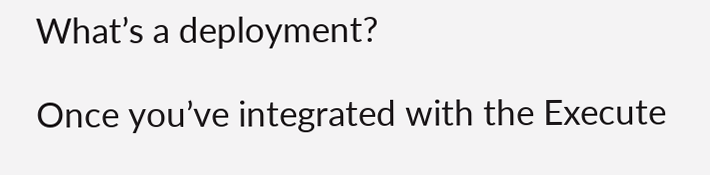What’s a deployment?

Once you’ve integrated with the Execute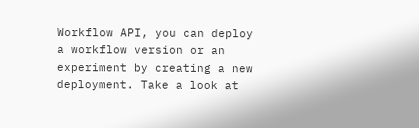Workflow API, you can deploy a workflow version or an experiment by creating a new deployment. Take a look at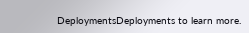DeploymentsDeployments to learn more.